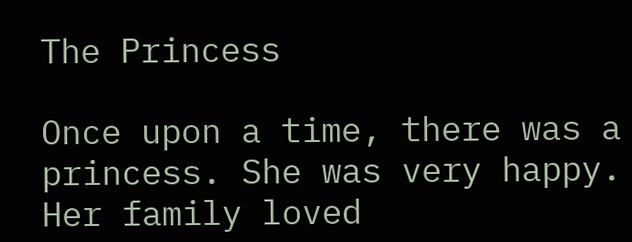The Princess

Once upon a time, there was a princess. She was very happy. Her family loved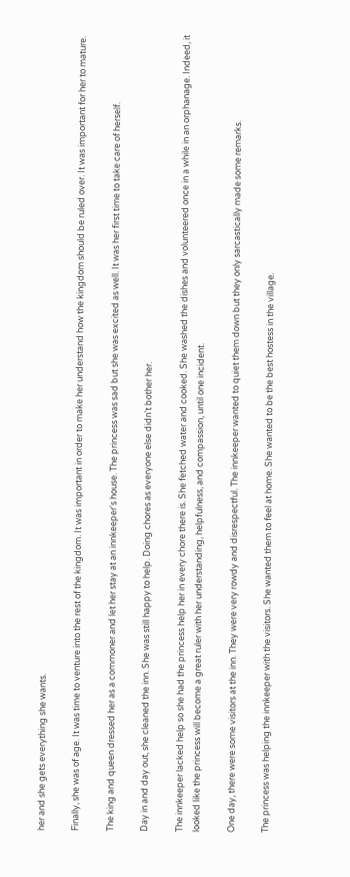her and she gets everything she wants.

Finally, she was of age. It was time to venture into the rest of the kingdom. It was important in order to make her understand how the kingdom should be ruled over. It was important for her to mature.

The king and queen dressed her as a commoner and let her stay at an innkeeper's house. The princess was sad but she was excited as well. It was her first time to take care of herself.

Day in and day out, she cleaned the inn. She was still happy to help. Doing chores as everyone else didn't bother her.

The innkeeper lacked help so she had the princess help her in every chore there is. She fetched water and cooked. She washed the dishes and volunteered once in a while in an orphanage. Indeed, it looked like the princess will become a great ruler with her understanding, helpfulness, and compassion, until one incident.

One day, there were some visitors at the inn. They were very rowdy and disrespectful. The innkeeper wanted to quiet them down but they only sarcastically made some remarks.

The princess was helping the innkeeper with the visitors. She wanted them to feel at home. She wanted to be the best hostess in the village.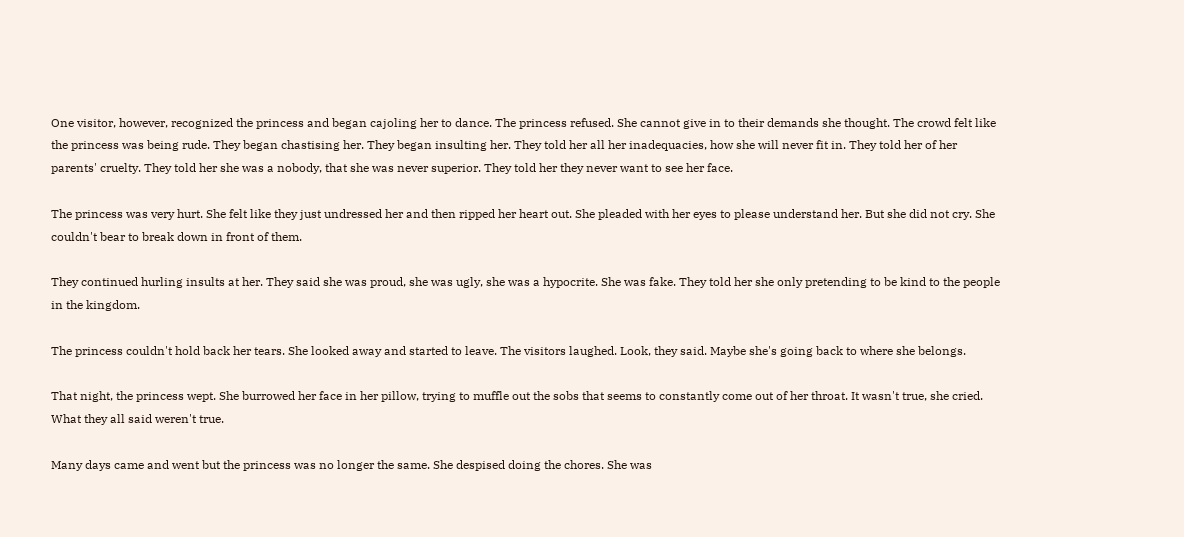One visitor, however, recognized the princess and began cajoling her to dance. The princess refused. She cannot give in to their demands she thought. The crowd felt like the princess was being rude. They began chastising her. They began insulting her. They told her all her inadequacies, how she will never fit in. They told her of her parents' cruelty. They told her she was a nobody, that she was never superior. They told her they never want to see her face.

The princess was very hurt. She felt like they just undressed her and then ripped her heart out. She pleaded with her eyes to please understand her. But she did not cry. She couldn't bear to break down in front of them.

They continued hurling insults at her. They said she was proud, she was ugly, she was a hypocrite. She was fake. They told her she only pretending to be kind to the people in the kingdom.

The princess couldn't hold back her tears. She looked away and started to leave. The visitors laughed. Look, they said. Maybe she's going back to where she belongs.

That night, the princess wept. She burrowed her face in her pillow, trying to muffle out the sobs that seems to constantly come out of her throat. It wasn't true, she cried. What they all said weren't true.

Many days came and went but the princess was no longer the same. She despised doing the chores. She was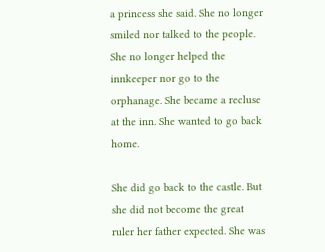a princess she said. She no longer smiled nor talked to the people. She no longer helped the innkeeper nor go to the orphanage. She became a recluse at the inn. She wanted to go back home.

She did go back to the castle. But she did not become the great ruler her father expected. She was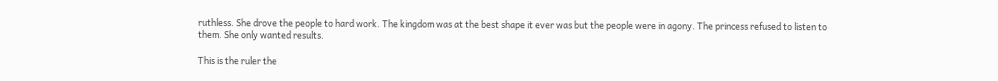ruthless. She drove the people to hard work. The kingdom was at the best shape it ever was but the people were in agony. The princess refused to listen to them. She only wanted results.

This is the ruler the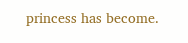princess has become.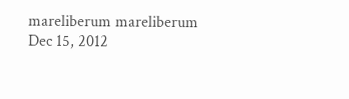mareliberum mareliberum
Dec 15, 2012